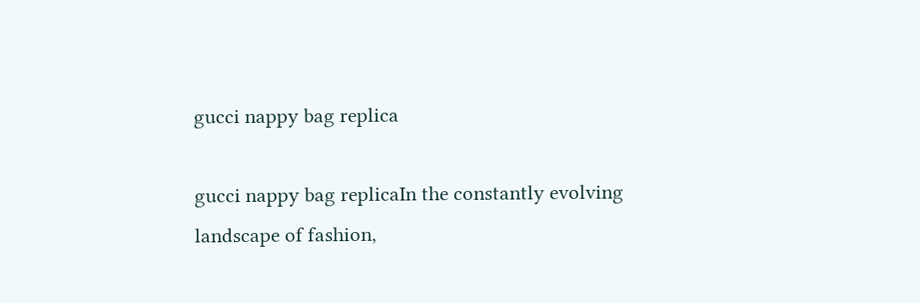gucci nappy bag replica

gucci nappy bag replicaIn the constantly evolving landscape of fashion,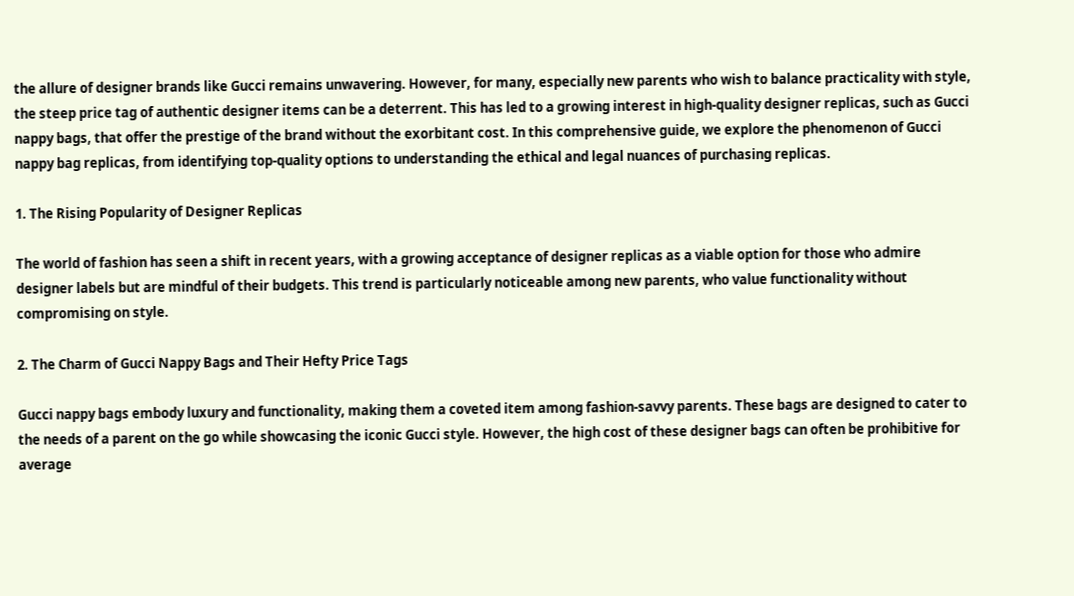the allure of designer brands like Gucci remains unwavering. However, for many, especially new parents who wish to balance practicality with style, the steep price tag of authentic designer items can be a deterrent. This has led to a growing interest in high-quality designer replicas, such as Gucci nappy bags, that offer the prestige of the brand without the exorbitant cost. In this comprehensive guide, we explore the phenomenon of Gucci nappy bag replicas, from identifying top-quality options to understanding the ethical and legal nuances of purchasing replicas.

1. The Rising Popularity of Designer Replicas

The world of fashion has seen a shift in recent years, with a growing acceptance of designer replicas as a viable option for those who admire designer labels but are mindful of their budgets. This trend is particularly noticeable among new parents, who value functionality without compromising on style.

2. The Charm of Gucci Nappy Bags and Their Hefty Price Tags

Gucci nappy bags embody luxury and functionality, making them a coveted item among fashion-savvy parents. These bags are designed to cater to the needs of a parent on the go while showcasing the iconic Gucci style. However, the high cost of these designer bags can often be prohibitive for average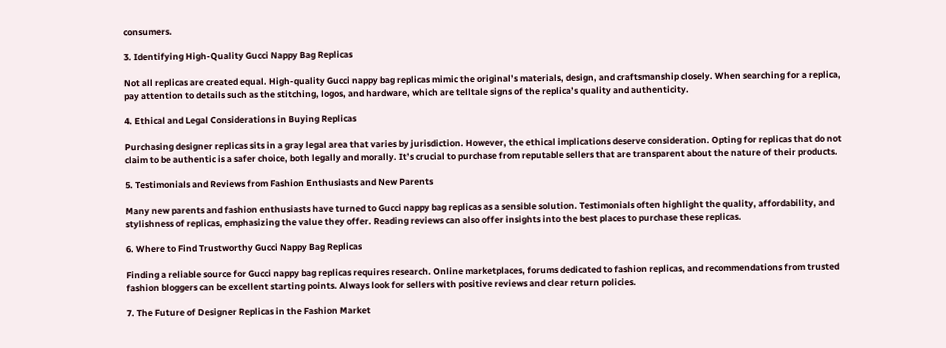consumers.

3. Identifying High-Quality Gucci Nappy Bag Replicas

Not all replicas are created equal. High-quality Gucci nappy bag replicas mimic the original’s materials, design, and craftsmanship closely. When searching for a replica, pay attention to details such as the stitching, logos, and hardware, which are telltale signs of the replica’s quality and authenticity.

4. Ethical and Legal Considerations in Buying Replicas

Purchasing designer replicas sits in a gray legal area that varies by jurisdiction. However, the ethical implications deserve consideration. Opting for replicas that do not claim to be authentic is a safer choice, both legally and morally. It’s crucial to purchase from reputable sellers that are transparent about the nature of their products.

5. Testimonials and Reviews from Fashion Enthusiasts and New Parents

Many new parents and fashion enthusiasts have turned to Gucci nappy bag replicas as a sensible solution. Testimonials often highlight the quality, affordability, and stylishness of replicas, emphasizing the value they offer. Reading reviews can also offer insights into the best places to purchase these replicas.

6. Where to Find Trustworthy Gucci Nappy Bag Replicas

Finding a reliable source for Gucci nappy bag replicas requires research. Online marketplaces, forums dedicated to fashion replicas, and recommendations from trusted fashion bloggers can be excellent starting points. Always look for sellers with positive reviews and clear return policies.

7. The Future of Designer Replicas in the Fashion Market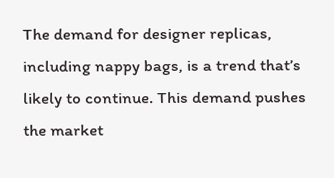The demand for designer replicas, including nappy bags, is a trend that’s likely to continue. This demand pushes the market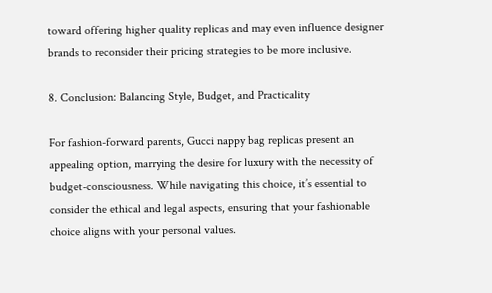toward offering higher quality replicas and may even influence designer brands to reconsider their pricing strategies to be more inclusive.

8. Conclusion: Balancing Style, Budget, and Practicality

For fashion-forward parents, Gucci nappy bag replicas present an appealing option, marrying the desire for luxury with the necessity of budget-consciousness. While navigating this choice, it’s essential to consider the ethical and legal aspects, ensuring that your fashionable choice aligns with your personal values.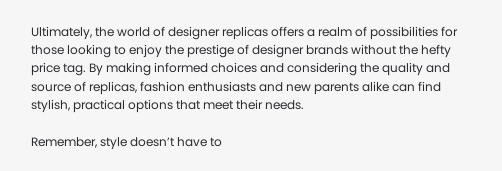Ultimately, the world of designer replicas offers a realm of possibilities for those looking to enjoy the prestige of designer brands without the hefty price tag. By making informed choices and considering the quality and source of replicas, fashion enthusiasts and new parents alike can find stylish, practical options that meet their needs.

Remember, style doesn’t have to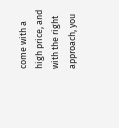come with a high price, and with the right approach, you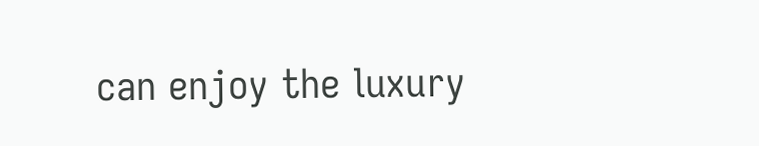can enjoy the luxury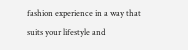fashion experience in a way that suits your lifestyle and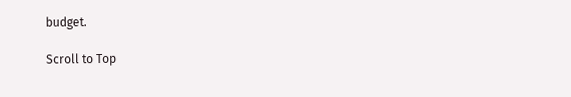budget.

Scroll to Top